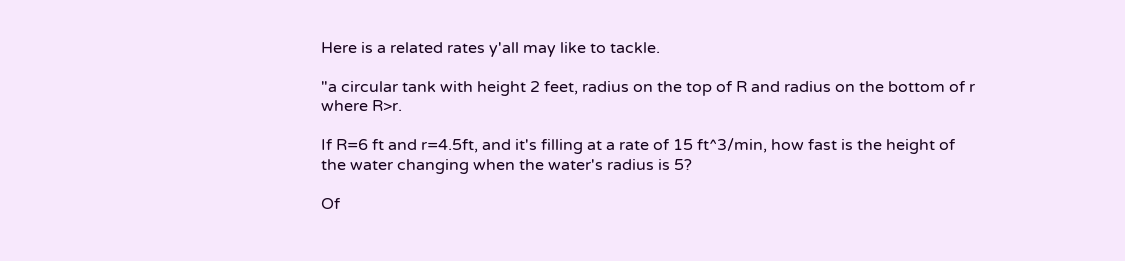Here is a related rates y'all may like to tackle.

"a circular tank with height 2 feet, radius on the top of R and radius on the bottom of r where R>r.

If R=6 ft and r=4.5ft, and it's filling at a rate of 15 ft^3/min, how fast is the height of the water changing when the water's radius is 5?

Of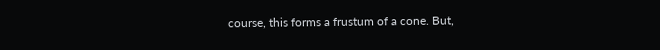course, this forms a frustum of a cone. But,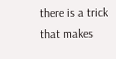there is a trick that makes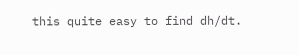this quite easy to find dh/dt.